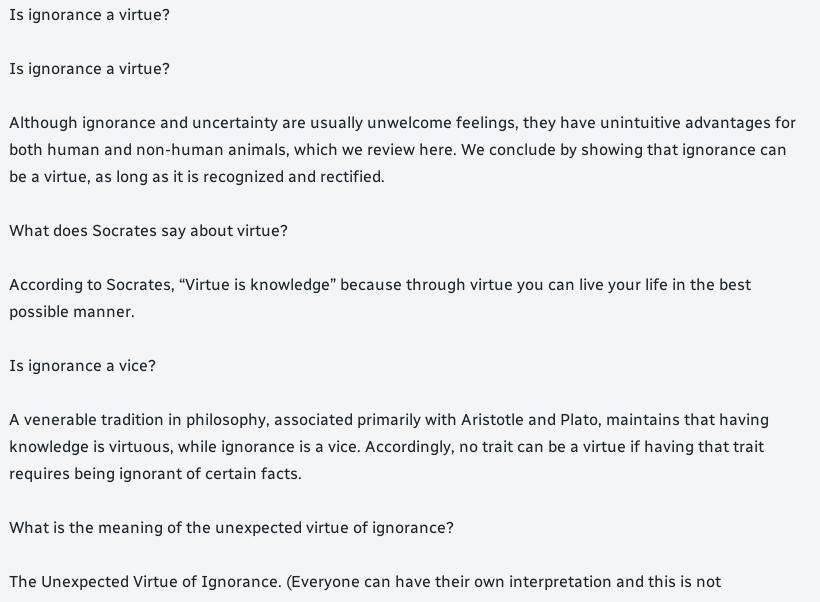Is ignorance a virtue?

Is ignorance a virtue?

Although ignorance and uncertainty are usually unwelcome feelings, they have unintuitive advantages for both human and non-human animals, which we review here. We conclude by showing that ignorance can be a virtue, as long as it is recognized and rectified.

What does Socrates say about virtue?

According to Socrates, “Virtue is knowledge” because through virtue you can live your life in the best possible manner.

Is ignorance a vice?

A venerable tradition in philosophy, associated primarily with Aristotle and Plato, maintains that having knowledge is virtuous, while ignorance is a vice. Accordingly, no trait can be a virtue if having that trait requires being ignorant of certain facts.

What is the meaning of the unexpected virtue of ignorance?

The Unexpected Virtue of Ignorance. (Everyone can have their own interpretation and this is not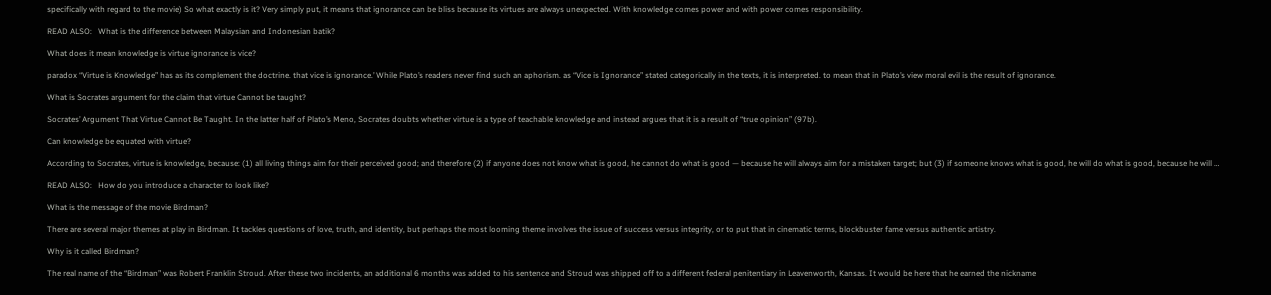specifically with regard to the movie) So what exactly is it? Very simply put, it means that ignorance can be bliss because its virtues are always unexpected. With knowledge comes power and with power comes responsibility.

READ ALSO:   What is the difference between Malaysian and Indonesian batik?

What does it mean knowledge is virtue ignorance is vice?

paradox “Virtue is Knowledge” has as its complement the doctrine. that vice is ignorance.’ While Plato’s readers never find such an aphorism. as “Vice is Ignorance” stated categorically in the texts, it is interpreted. to mean that in Plato’s view moral evil is the result of ignorance.

What is Socrates argument for the claim that virtue Cannot be taught?

Socrates’ Argument That Virtue Cannot Be Taught. In the latter half of Plato’s Meno, Socrates doubts whether virtue is a type of teachable knowledge and instead argues that it is a result of “true opinion” (97b).

Can knowledge be equated with virtue?

According to Socrates, virtue is knowledge, because: (1) all living things aim for their perceived good; and therefore (2) if anyone does not know what is good, he cannot do what is good — because he will always aim for a mistaken target; but (3) if someone knows what is good, he will do what is good, because he will …

READ ALSO:   How do you introduce a character to look like?

What is the message of the movie Birdman?

There are several major themes at play in Birdman. It tackles questions of love, truth, and identity, but perhaps the most looming theme involves the issue of success versus integrity, or to put that in cinematic terms, blockbuster fame versus authentic artistry.

Why is it called Birdman?

The real name of the “Birdman” was Robert Franklin Stroud. After these two incidents, an additional 6 months was added to his sentence and Stroud was shipped off to a different federal penitentiary in Leavenworth, Kansas. It would be here that he earned the nickname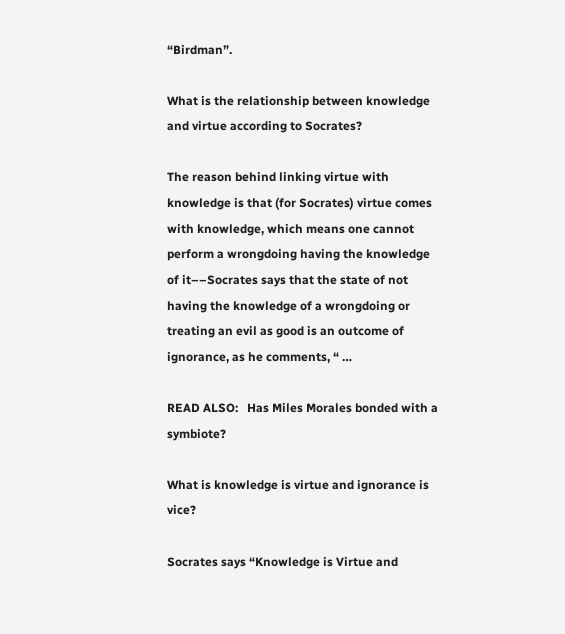“Birdman”.

What is the relationship between knowledge and virtue according to Socrates?

The reason behind linking virtue with knowledge is that (for Socrates) virtue comes with knowledge, which means one cannot perform a wrongdoing having the knowledge of it––Socrates says that the state of not having the knowledge of a wrongdoing or treating an evil as good is an outcome of ignorance, as he comments, “ …

READ ALSO:   Has Miles Morales bonded with a symbiote?

What is knowledge is virtue and ignorance is vice?

Socrates says “Knowledge is Virtue and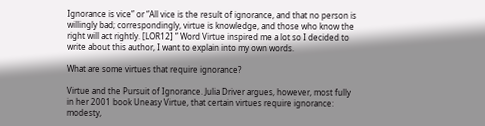Ignorance is vice” or “All vice is the result of ignorance, and that no person is willingly bad; correspondingly, virtue is knowledge, and those who know the right will act rightly. [LOR12] ” Word Virtue inspired me a lot so I decided to write about this author, I want to explain into my own words.

What are some virtues that require ignorance?

Virtue and the Pursuit of Ignorance. Julia Driver argues, however, most fully in her 2001 book Uneasy Virtue, that certain virtues require ignorance: modesty,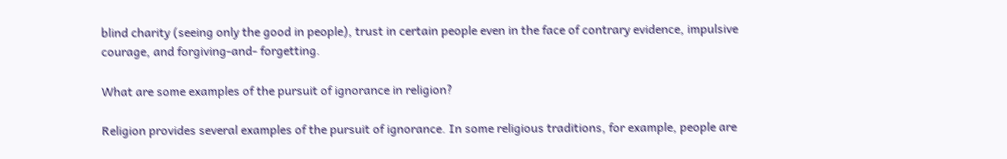blind charity (seeing only the good in people), trust in certain people even in the face of contrary evidence, impulsive courage, and forgiving-and- forgetting.

What are some examples of the pursuit of ignorance in religion?

Religion provides several examples of the pursuit of ignorance. In some religious traditions, for example, people are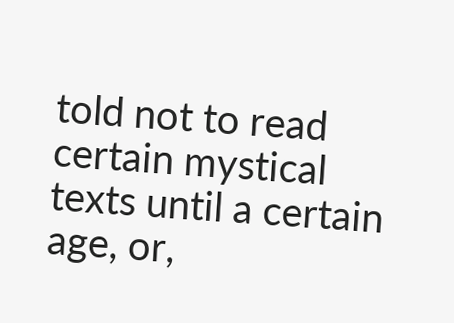told not to read certain mystical texts until a certain age, or,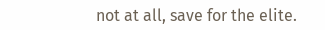not at all, save for the elite.